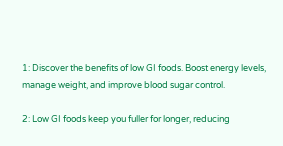1: Discover the benefits of low GI foods. Boost energy levels, manage weight, and improve blood sugar control.

2: Low GI foods keep you fuller for longer, reducing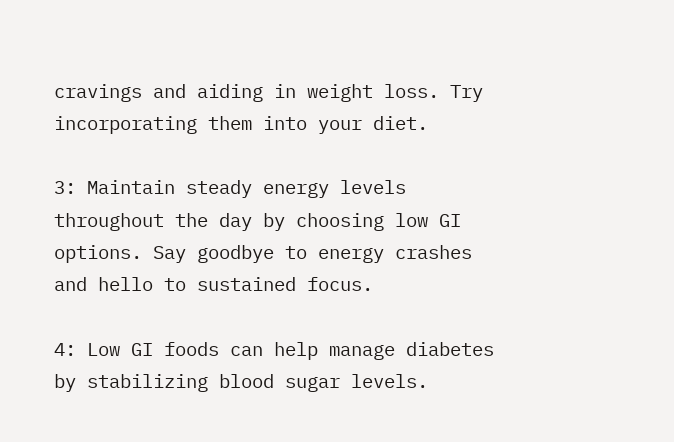cravings and aiding in weight loss. Try incorporating them into your diet.

3: Maintain steady energy levels throughout the day by choosing low GI options. Say goodbye to energy crashes and hello to sustained focus.

4: Low GI foods can help manage diabetes by stabilizing blood sugar levels.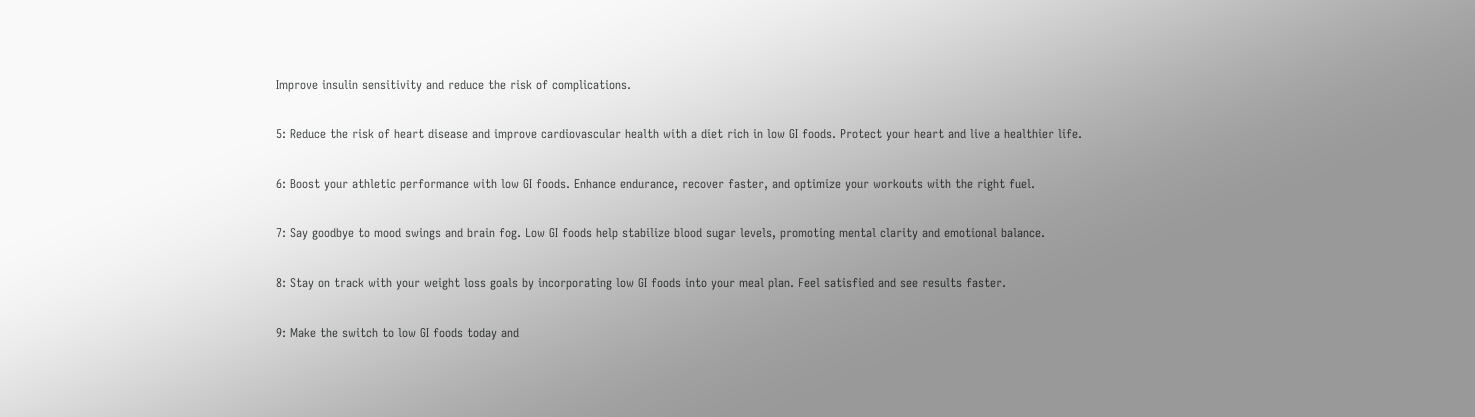Improve insulin sensitivity and reduce the risk of complications.

5: Reduce the risk of heart disease and improve cardiovascular health with a diet rich in low GI foods. Protect your heart and live a healthier life.

6: Boost your athletic performance with low GI foods. Enhance endurance, recover faster, and optimize your workouts with the right fuel.

7: Say goodbye to mood swings and brain fog. Low GI foods help stabilize blood sugar levels, promoting mental clarity and emotional balance.

8: Stay on track with your weight loss goals by incorporating low GI foods into your meal plan. Feel satisfied and see results faster.

9: Make the switch to low GI foods today and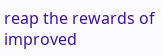reap the rewards of improved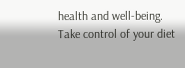health and well-being. Take control of your diet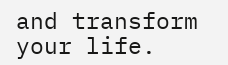and transform your life.